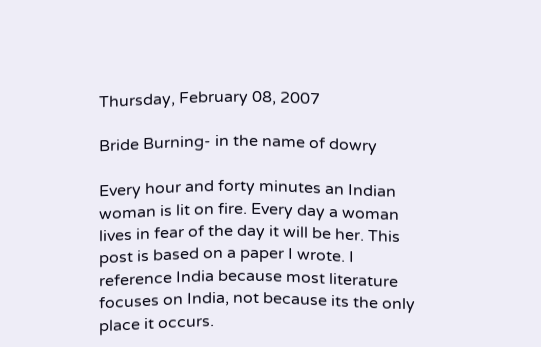Thursday, February 08, 2007

Bride Burning- in the name of dowry

Every hour and forty minutes an Indian woman is lit on fire. Every day a woman lives in fear of the day it will be her. This post is based on a paper I wrote. I reference India because most literature focuses on India, not because its the only place it occurs.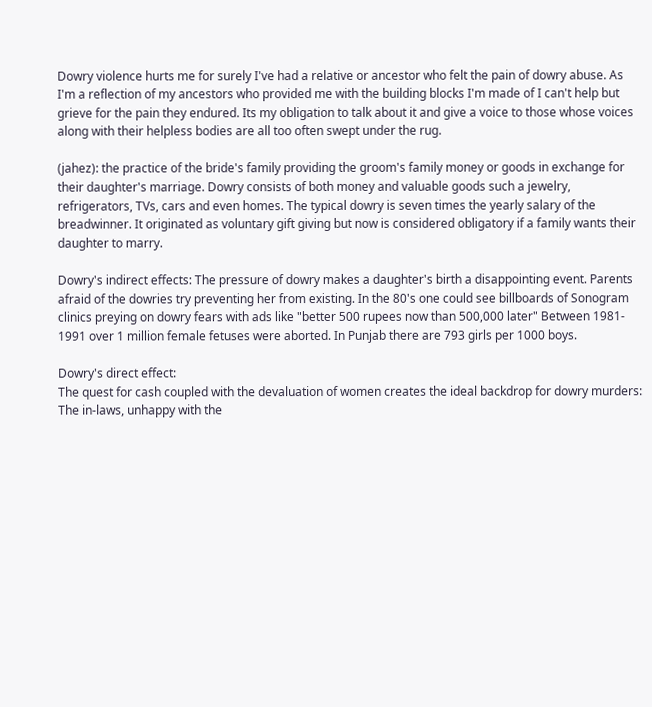Dowry violence hurts me for surely I've had a relative or ancestor who felt the pain of dowry abuse. As I'm a reflection of my ancestors who provided me with the building blocks I'm made of I can't help but grieve for the pain they endured. Its my obligation to talk about it and give a voice to those whose voices along with their helpless bodies are all too often swept under the rug.

(jahez): the practice of the bride's family providing the groom's family money or goods in exchange for their daughter's marriage. Dowry consists of both money and valuable goods such a jewelry, refrigerators, TVs, cars and even homes. The typical dowry is seven times the yearly salary of the breadwinner. It originated as voluntary gift giving but now is considered obligatory if a family wants their daughter to marry.

Dowry's indirect effects: The pressure of dowry makes a daughter's birth a disappointing event. Parents afraid of the dowries try preventing her from existing. In the 80's one could see billboards of Sonogram clinics preying on dowry fears with ads like "better 500 rupees now than 500,000 later" Between 1981- 1991 over 1 million female fetuses were aborted. In Punjab there are 793 girls per 1000 boys.

Dowry's direct effect:
The quest for cash coupled with the devaluation of women creates the ideal backdrop for dowry murders: The in-laws, unhappy with the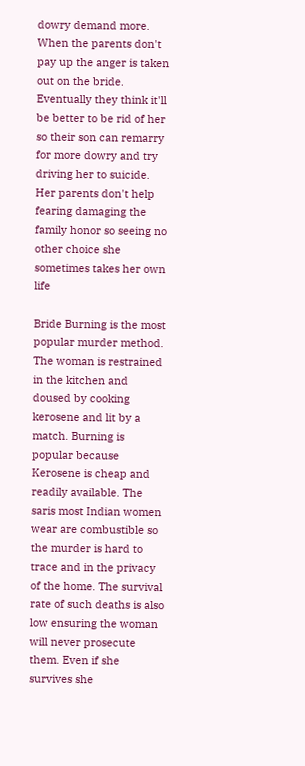dowry demand more. When the parents don't pay up the anger is taken out on the bride. Eventually they think it'll be better to be rid of her so their son can remarry for more dowry and try driving her to suicide. Her parents don't help fearing damaging the family honor so seeing no other choice she sometimes takes her own life

Bride Burning is the most popular murder method. The woman is restrained in the kitchen and doused by cooking kerosene and lit by a match. Burning is popular because Kerosene is cheap and readily available. The saris most Indian women wear are combustible so the murder is hard to trace and in the privacy of the home. The survival rate of such deaths is also low ensuring the woman will never prosecute them. Even if she survives she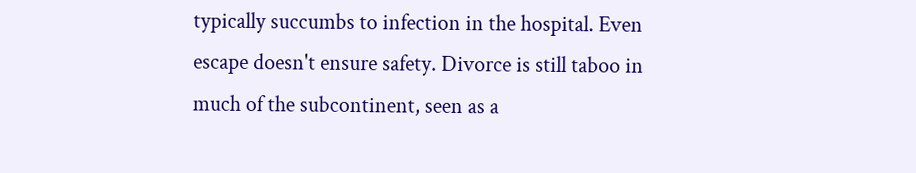typically succumbs to infection in the hospital. Even escape doesn't ensure safety. Divorce is still taboo in much of the subcontinent, seen as a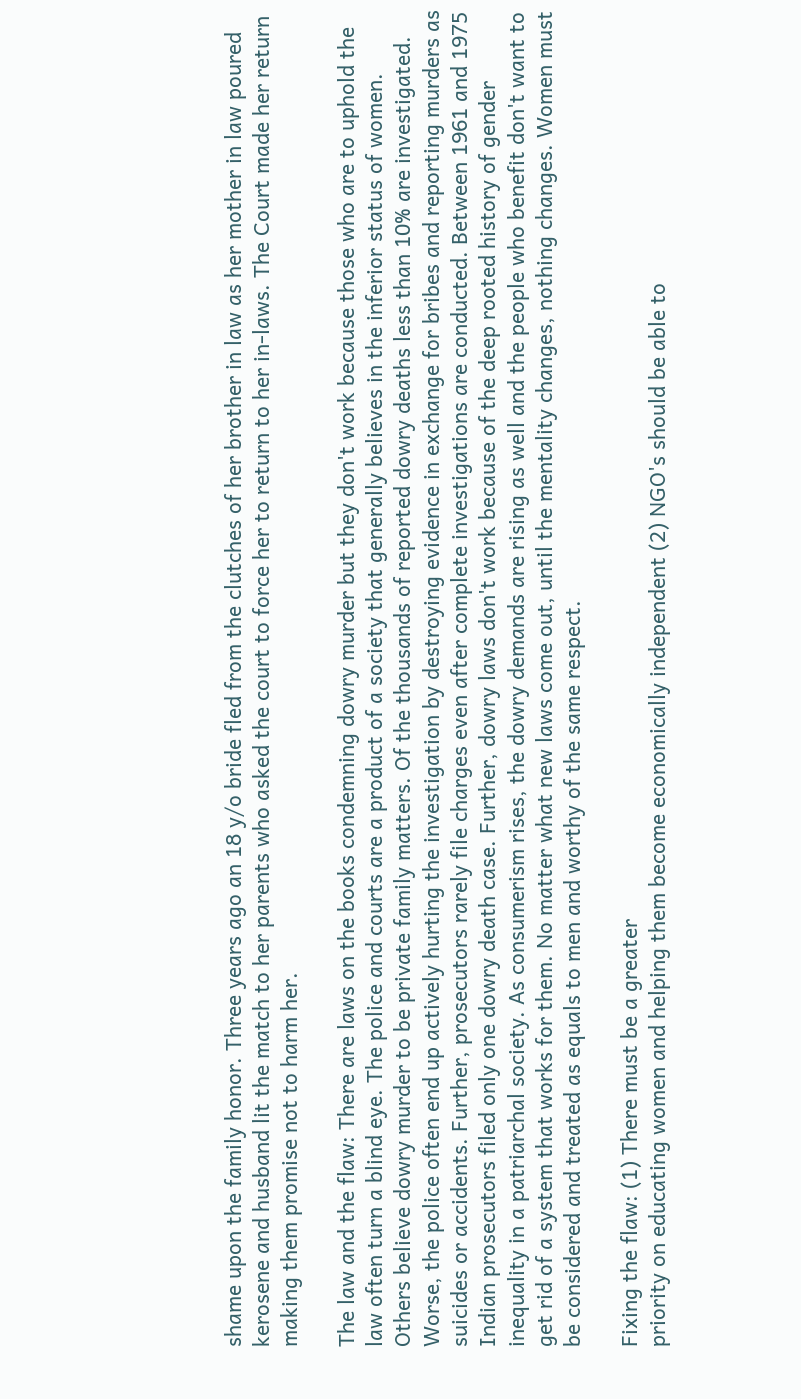shame upon the family honor. Three years ago an 18 y/o bride fled from the clutches of her brother in law as her mother in law poured kerosene and husband lit the match to her parents who asked the court to force her to return to her in-laws. The Court made her return making them promise not to harm her.

The law and the flaw: There are laws on the books condemning dowry murder but they don't work because those who are to uphold the law often turn a blind eye. The police and courts are a product of a society that generally believes in the inferior status of women. Others believe dowry murder to be private family matters. Of the thousands of reported dowry deaths less than 10% are investigated. Worse, the police often end up actively hurting the investigation by destroying evidence in exchange for bribes and reporting murders as suicides or accidents. Further, prosecutors rarely file charges even after complete investigations are conducted. Between 1961 and 1975 Indian prosecutors filed only one dowry death case. Further, dowry laws don't work because of the deep rooted history of gender inequality in a patriarchal society. As consumerism rises, the dowry demands are rising as well and the people who benefit don't want to get rid of a system that works for them. No matter what new laws come out, until the mentality changes, nothing changes. Women must be considered and treated as equals to men and worthy of the same respect.

Fixing the flaw: (1) There must be a greater
priority on educating women and helping them become economically independent (2) NGO's should be able to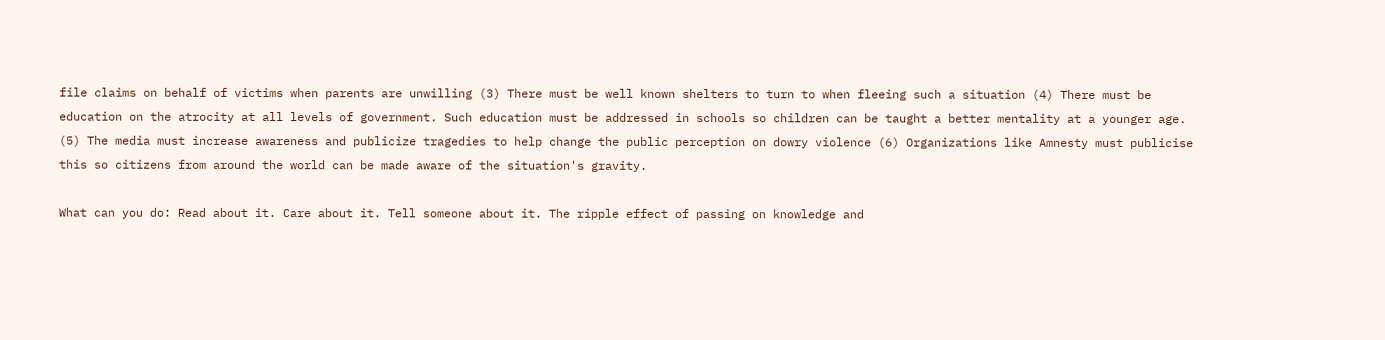file claims on behalf of victims when parents are unwilling (3) There must be well known shelters to turn to when fleeing such a situation (4) There must be education on the atrocity at all levels of government. Such education must be addressed in schools so children can be taught a better mentality at a younger age. (5) The media must increase awareness and publicize tragedies to help change the public perception on dowry violence (6) Organizations like Amnesty must publicise this so citizens from around the world can be made aware of the situation's gravity.

What can you do: Read about it. Care about it. Tell someone about it. The ripple effect of passing on knowledge and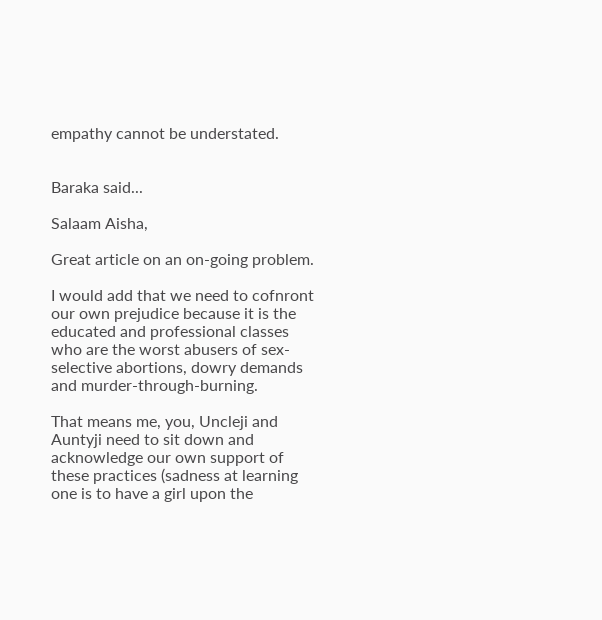empathy cannot be understated.


Baraka said...

Salaam Aisha,

Great article on an on-going problem.

I would add that we need to cofnront our own prejudice because it is the educated and professional classes who are the worst abusers of sex-selective abortions, dowry demands and murder-through-burning.

That means me, you, Uncleji and Auntyji need to sit down and acknowledge our own support of these practices (sadness at learning one is to have a girl upon the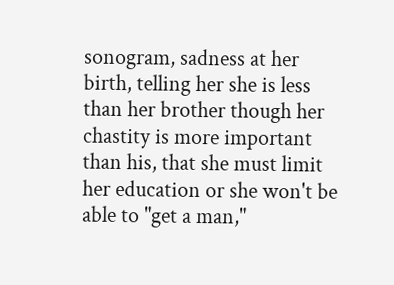sonogram, sadness at her birth, telling her she is less than her brother though her chastity is more important than his, that she must limit her education or she won't be able to "get a man,"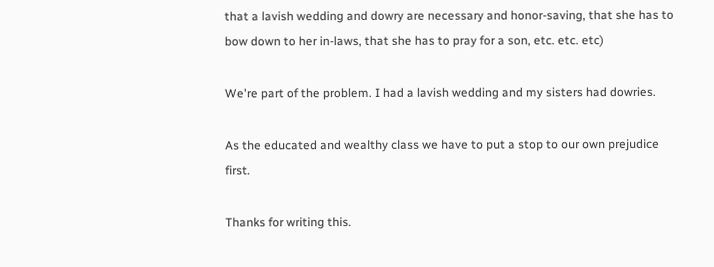that a lavish wedding and dowry are necessary and honor-saving, that she has to bow down to her in-laws, that she has to pray for a son, etc. etc. etc)

We're part of the problem. I had a lavish wedding and my sisters had dowries.

As the educated and wealthy class we have to put a stop to our own prejudice first.

Thanks for writing this.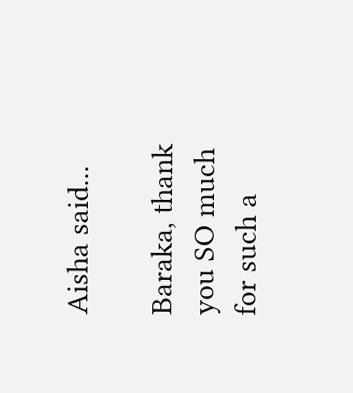Aisha said...

Baraka, thank you SO much for such a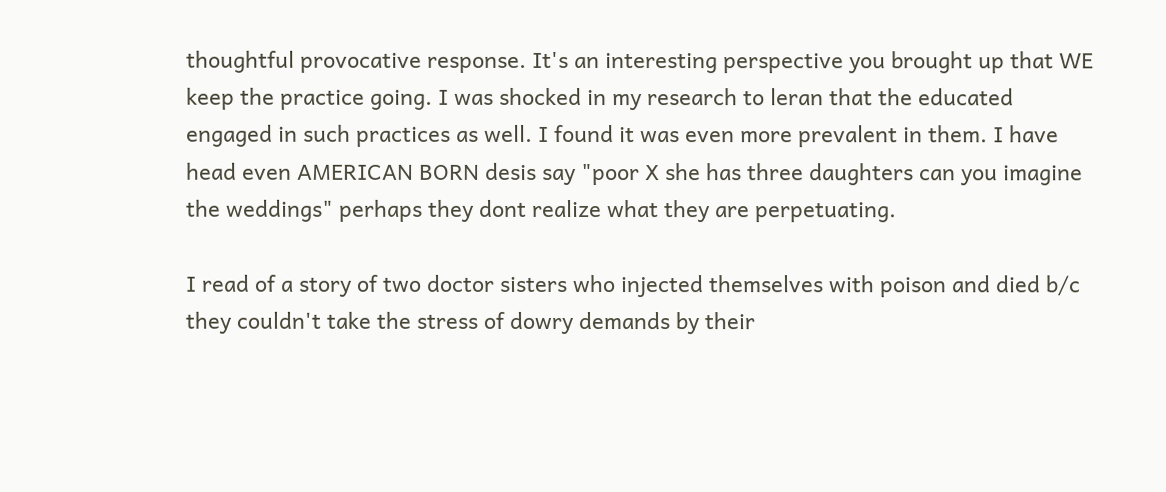thoughtful provocative response. It's an interesting perspective you brought up that WE keep the practice going. I was shocked in my research to leran that the educated engaged in such practices as well. I found it was even more prevalent in them. I have head even AMERICAN BORN desis say "poor X she has three daughters can you imagine the weddings" perhaps they dont realize what they are perpetuating.

I read of a story of two doctor sisters who injected themselves with poison and died b/c they couldn't take the stress of dowry demands by their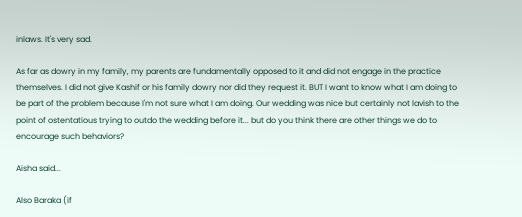inlaws. It's very sad.

As far as dowry in my family, my parents are fundamentally opposed to it and did not engage in the practice themselves. I did not give Kashif or his family dowry nor did they request it. BUT I want to know what I am doing to be part of the problem because I'm not sure what I am doing. Our wedding was nice but certainly not lavish to the point of ostentatious trying to outdo the wedding before it... but do you think there are other things we do to encourage such behaviors?

Aisha said...

Also Baraka (if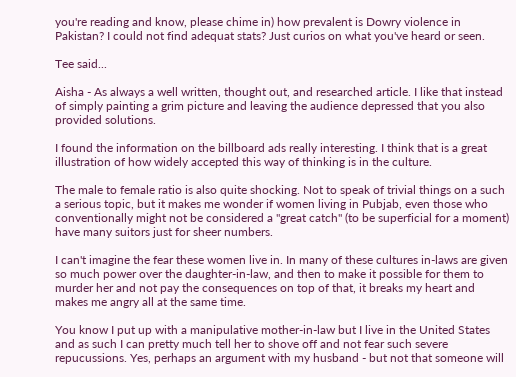you're reading and know, please chime in) how prevalent is Dowry violence in Pakistan? I could not find adequat stats? Just curios on what you've heard or seen.

Tee said...

Aisha - As always a well written, thought out, and researched article. I like that instead of simply painting a grim picture and leaving the audience depressed that you also provided solutions.

I found the information on the billboard ads really interesting. I think that is a great illustration of how widely accepted this way of thinking is in the culture.

The male to female ratio is also quite shocking. Not to speak of trivial things on a such a serious topic, but it makes me wonder if women living in Pubjab, even those who conventionally might not be considered a "great catch" (to be superficial for a moment) have many suitors just for sheer numbers.

I can't imagine the fear these women live in. In many of these cultures in-laws are given so much power over the daughter-in-law, and then to make it possible for them to murder her and not pay the consequences on top of that, it breaks my heart and makes me angry all at the same time.

You know I put up with a manipulative mother-in-law but I live in the United States and as such I can pretty much tell her to shove off and not fear such severe repucussions. Yes, perhaps an argument with my husband - but not that someone will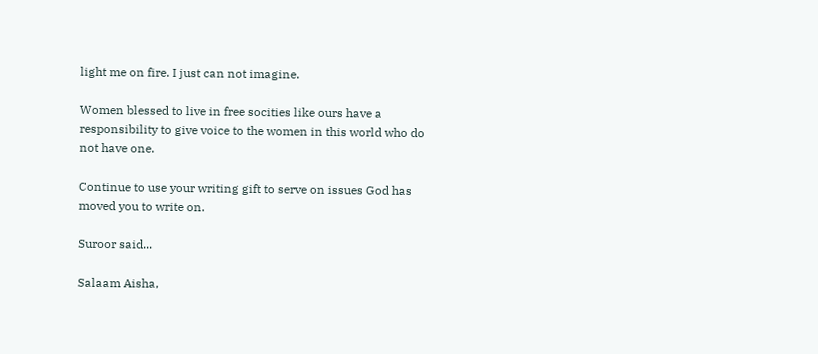light me on fire. I just can not imagine.

Women blessed to live in free socities like ours have a responsibility to give voice to the women in this world who do not have one.

Continue to use your writing gift to serve on issues God has moved you to write on.

Suroor said...

Salaam Aisha,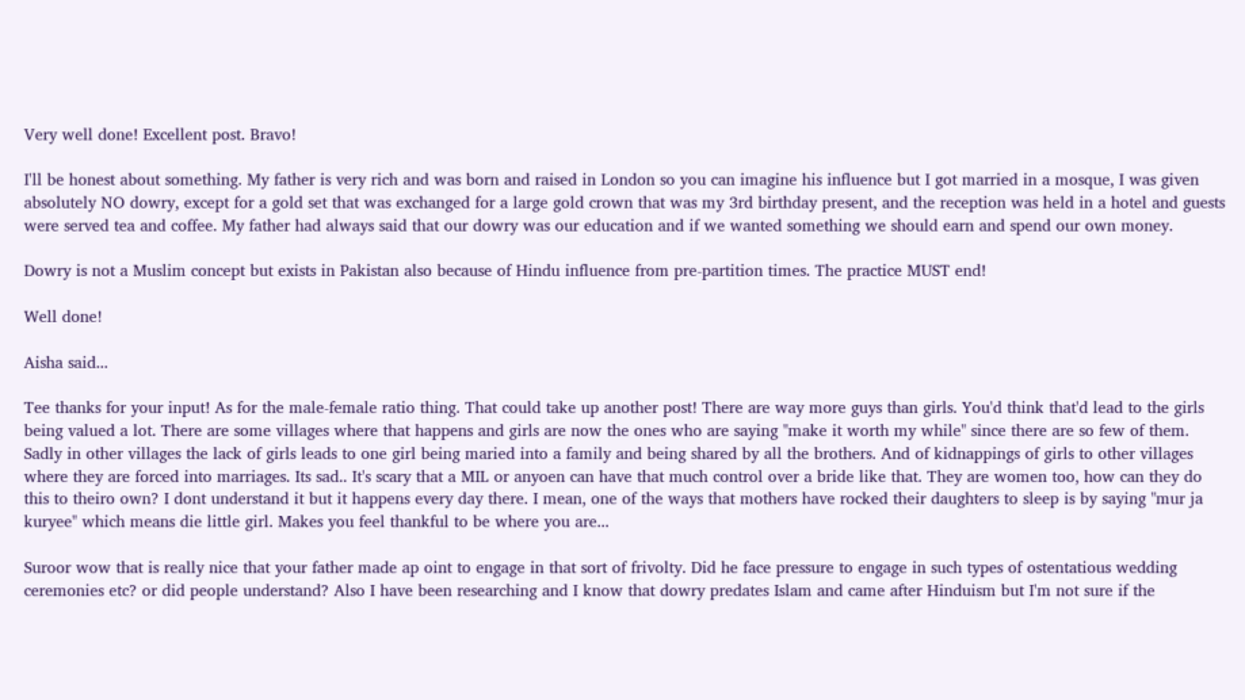Very well done! Excellent post. Bravo!

I'll be honest about something. My father is very rich and was born and raised in London so you can imagine his influence but I got married in a mosque, I was given absolutely NO dowry, except for a gold set that was exchanged for a large gold crown that was my 3rd birthday present, and the reception was held in a hotel and guests were served tea and coffee. My father had always said that our dowry was our education and if we wanted something we should earn and spend our own money.

Dowry is not a Muslim concept but exists in Pakistan also because of Hindu influence from pre-partition times. The practice MUST end!

Well done!

Aisha said...

Tee thanks for your input! As for the male-female ratio thing. That could take up another post! There are way more guys than girls. You'd think that'd lead to the girls being valued a lot. There are some villages where that happens and girls are now the ones who are saying "make it worth my while" since there are so few of them. Sadly in other villages the lack of girls leads to one girl being maried into a family and being shared by all the brothers. And of kidnappings of girls to other villages where they are forced into marriages. Its sad.. It's scary that a MIL or anyoen can have that much control over a bride like that. They are women too, how can they do this to theiro own? I dont understand it but it happens every day there. I mean, one of the ways that mothers have rocked their daughters to sleep is by saying "mur ja kuryee" which means die little girl. Makes you feel thankful to be where you are...

Suroor wow that is really nice that your father made ap oint to engage in that sort of frivolty. Did he face pressure to engage in such types of ostentatious wedding ceremonies etc? or did people understand? Also I have been researching and I know that dowry predates Islam and came after Hinduism but I'm not sure if the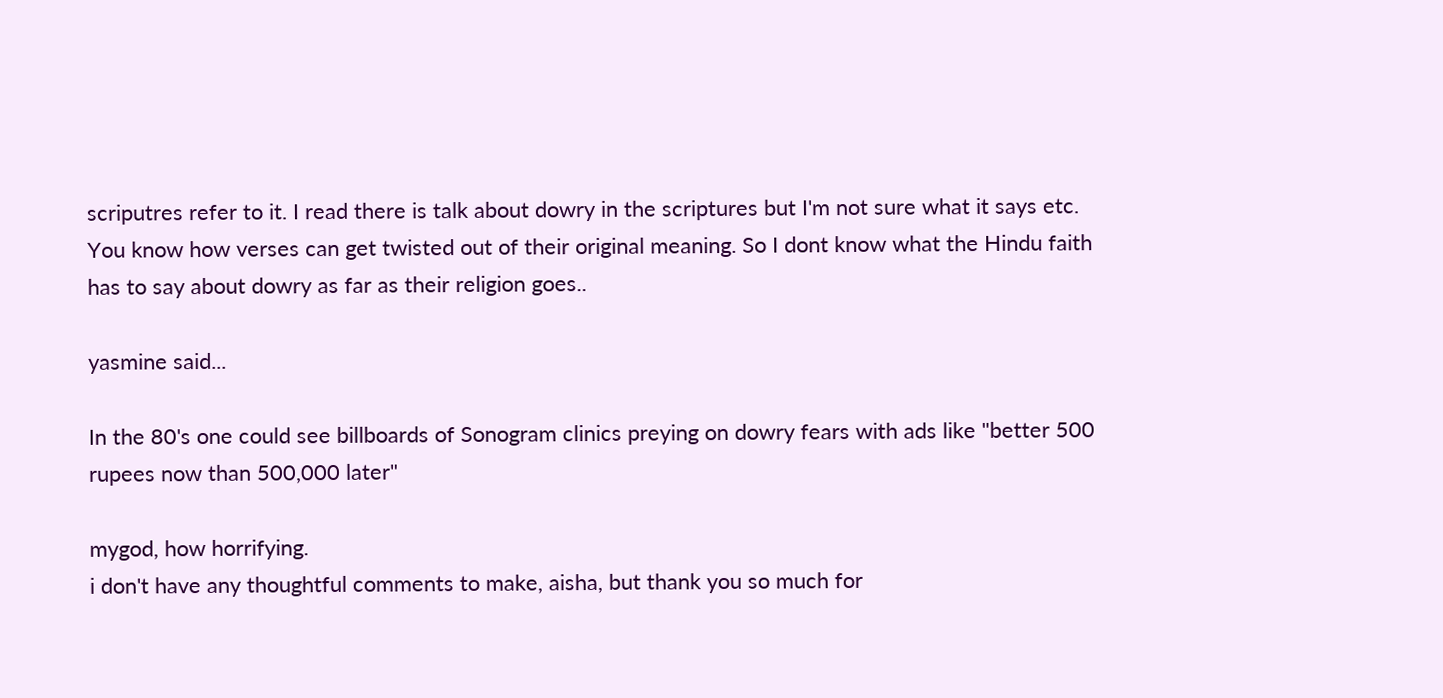scriputres refer to it. I read there is talk about dowry in the scriptures but I'm not sure what it says etc. You know how verses can get twisted out of their original meaning. So I dont know what the Hindu faith has to say about dowry as far as their religion goes..

yasmine said...

In the 80's one could see billboards of Sonogram clinics preying on dowry fears with ads like "better 500 rupees now than 500,000 later"

mygod, how horrifying.
i don't have any thoughtful comments to make, aisha, but thank you so much for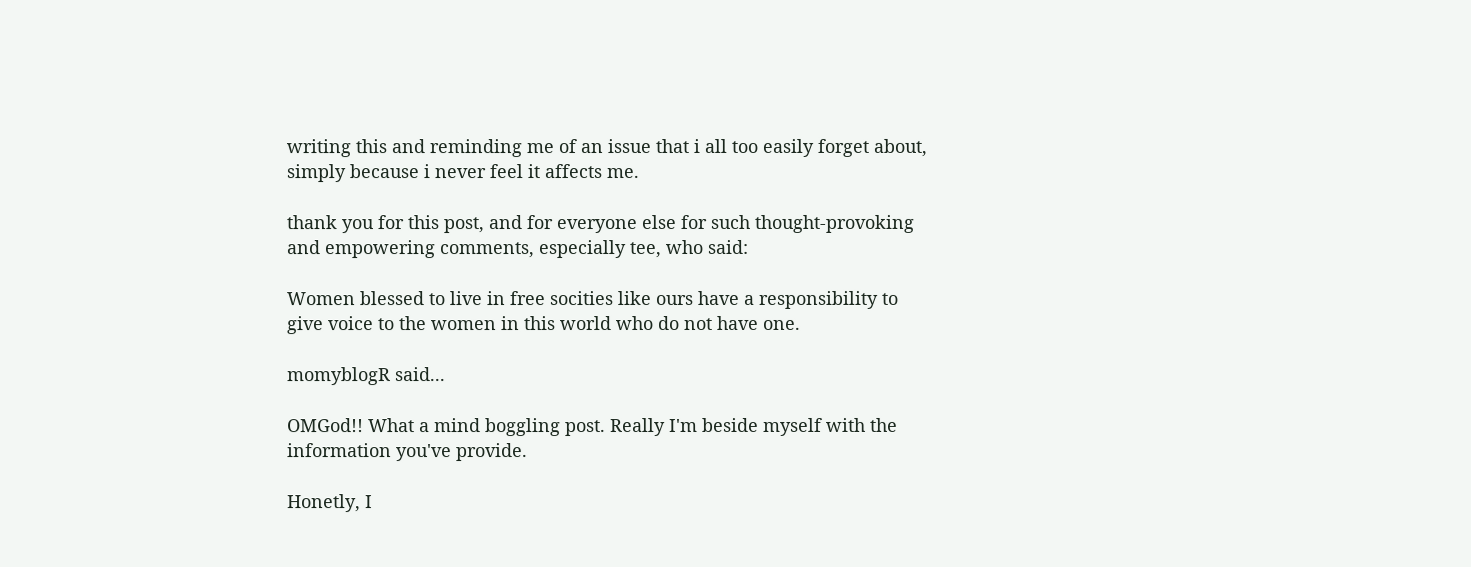writing this and reminding me of an issue that i all too easily forget about, simply because i never feel it affects me.

thank you for this post, and for everyone else for such thought-provoking and empowering comments, especially tee, who said:

Women blessed to live in free socities like ours have a responsibility to give voice to the women in this world who do not have one.

momyblogR said...

OMGod!! What a mind boggling post. Really I'm beside myself with the information you've provide.

Honetly, I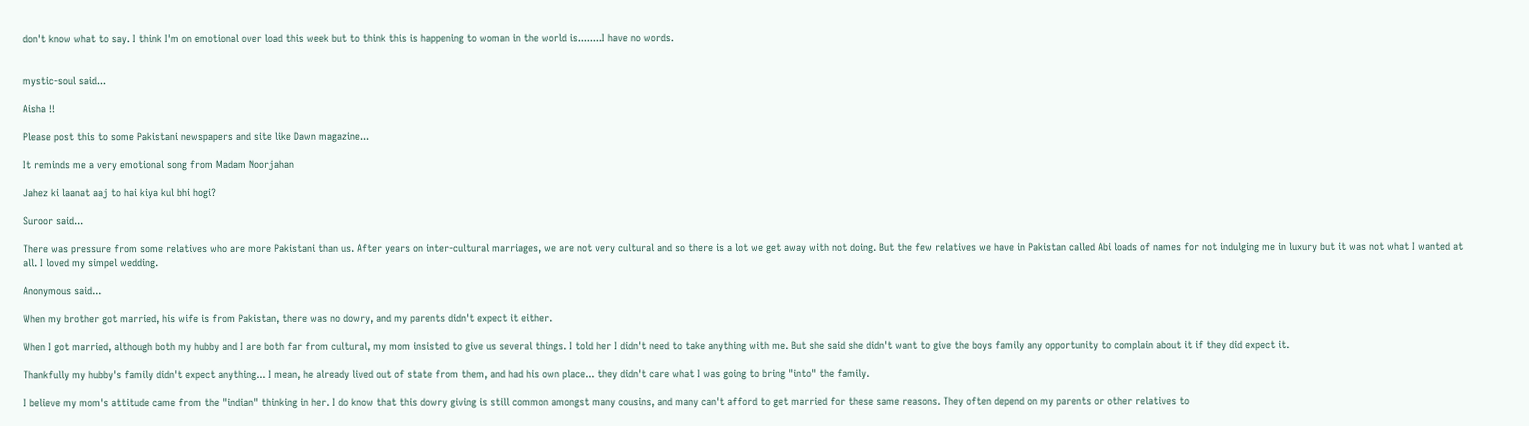don't know what to say. I think I'm on emotional over load this week but to think this is happening to woman in the world is........I have no words.


mystic-soul said...

Aisha !!

Please post this to some Pakistani newspapers and site like Dawn magazine...

It reminds me a very emotional song from Madam Noorjahan

Jahez ki laanat aaj to hai kiya kul bhi hogi?

Suroor said...

There was pressure from some relatives who are more Pakistani than us. After years on inter-cultural marriages, we are not very cultural and so there is a lot we get away with not doing. But the few relatives we have in Pakistan called Abi loads of names for not indulging me in luxury but it was not what I wanted at all. I loved my simpel wedding.

Anonymous said...

When my brother got married, his wife is from Pakistan, there was no dowry, and my parents didn't expect it either.

When I got married, although both my hubby and I are both far from cultural, my mom insisted to give us several things. I told her I didn't need to take anything with me. But she said she didn't want to give the boys family any opportunity to complain about it if they did expect it.

Thankfully my hubby's family didn't expect anything... I mean, he already lived out of state from them, and had his own place... they didn't care what I was going to bring "into" the family.

I believe my mom's attitude came from the "indian" thinking in her. I do know that this dowry giving is still common amongst many cousins, and many can't afford to get married for these same reasons. They often depend on my parents or other relatives to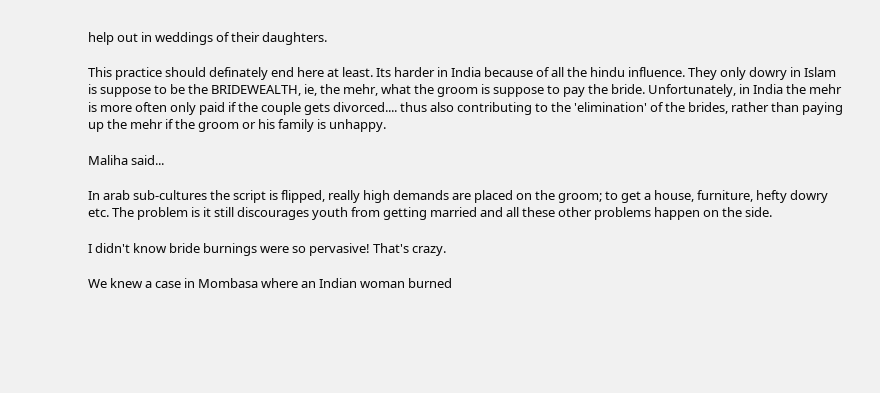help out in weddings of their daughters.

This practice should definately end here at least. Its harder in India because of all the hindu influence. They only dowry in Islam is suppose to be the BRIDEWEALTH, ie, the mehr, what the groom is suppose to pay the bride. Unfortunately, in India the mehr is more often only paid if the couple gets divorced.... thus also contributing to the 'elimination' of the brides, rather than paying up the mehr if the groom or his family is unhappy.

Maliha said...

In arab sub-cultures the script is flipped, really high demands are placed on the groom; to get a house, furniture, hefty dowry etc. The problem is it still discourages youth from getting married and all these other problems happen on the side.

I didn't know bride burnings were so pervasive! That's crazy.

We knew a case in Mombasa where an Indian woman burned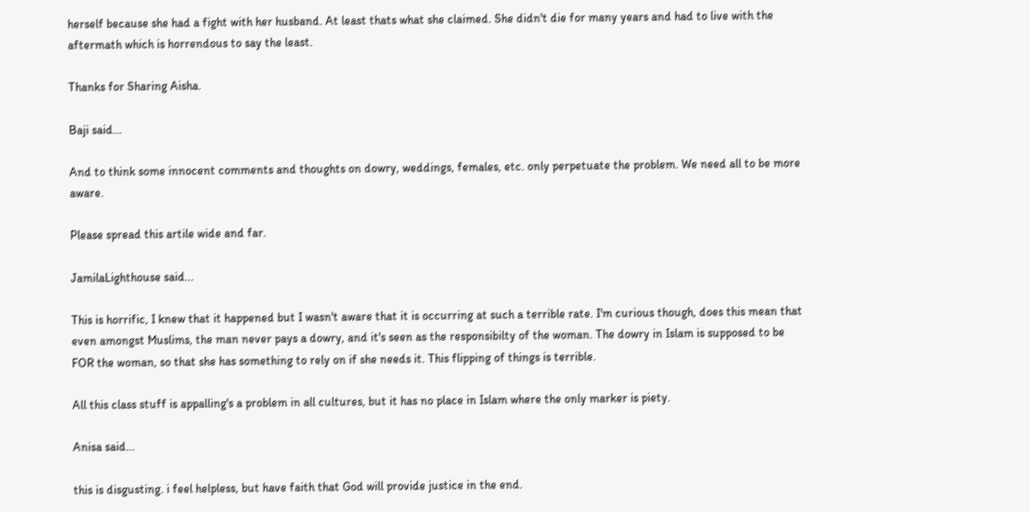herself because she had a fight with her husband. At least thats what she claimed. She didn't die for many years and had to live with the aftermath which is horrendous to say the least.

Thanks for Sharing Aisha.

Baji said...

And to think some innocent comments and thoughts on dowry, weddings, females, etc. only perpetuate the problem. We need all to be more aware.

Please spread this artile wide and far.

JamilaLighthouse said...

This is horrific, I knew that it happened but I wasn't aware that it is occurring at such a terrible rate. I'm curious though, does this mean that even amongst Muslims, the man never pays a dowry, and it's seen as the responsibilty of the woman. The dowry in Islam is supposed to be FOR the woman, so that she has something to rely on if she needs it. This flipping of things is terrible.

All this class stuff is appalling's a problem in all cultures, but it has no place in Islam where the only marker is piety.

Anisa said...

this is disgusting. i feel helpless, but have faith that God will provide justice in the end.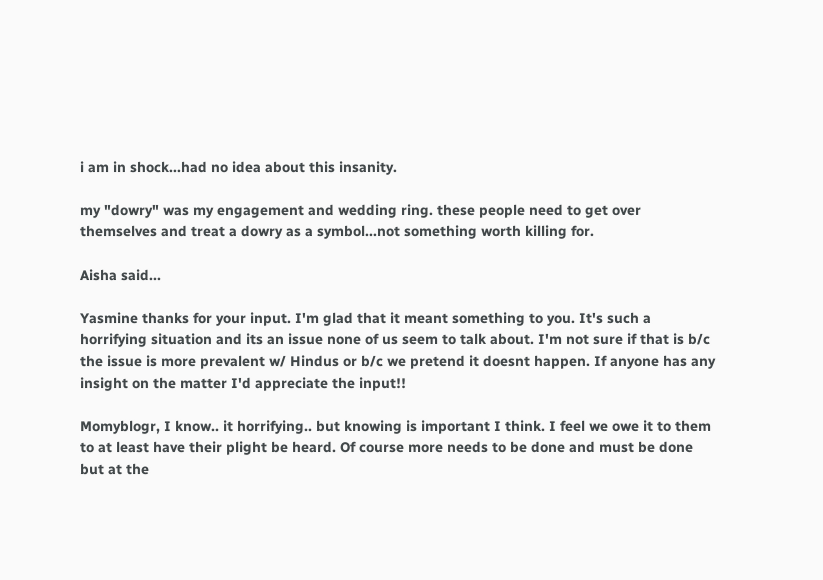i am in shock...had no idea about this insanity.

my "dowry" was my engagement and wedding ring. these people need to get over themselves and treat a dowry as a symbol...not something worth killing for.

Aisha said...

Yasmine thanks for your input. I'm glad that it meant something to you. It's such a horrifying situation and its an issue none of us seem to talk about. I'm not sure if that is b/c the issue is more prevalent w/ Hindus or b/c we pretend it doesnt happen. If anyone has any insight on the matter I'd appreciate the input!!

Momyblogr, I know.. it horrifying.. but knowing is important I think. I feel we owe it to them to at least have their plight be heard. Of course more needs to be done and must be done but at the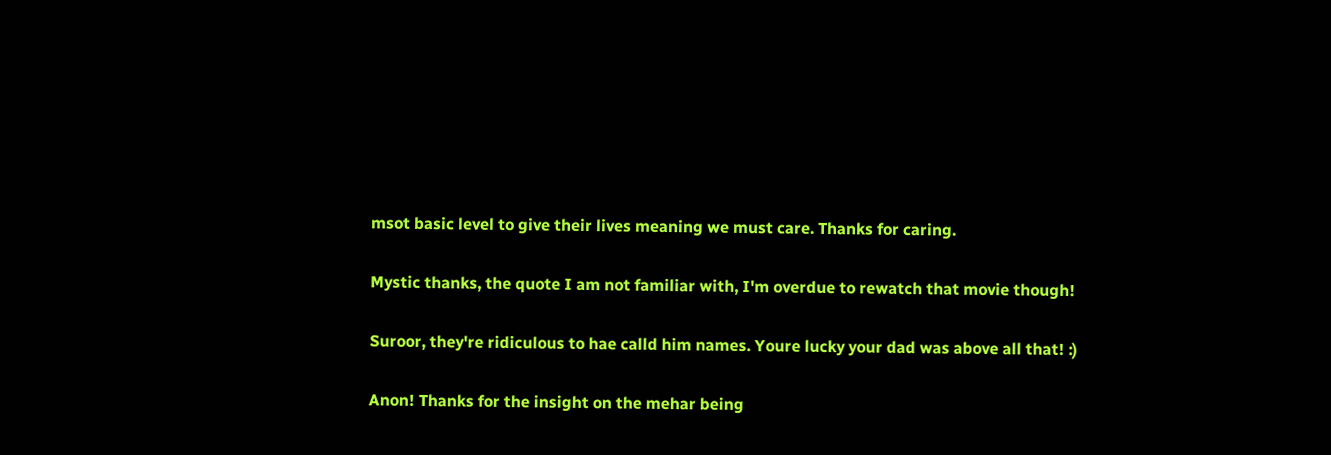msot basic level to give their lives meaning we must care. Thanks for caring.

Mystic thanks, the quote I am not familiar with, I'm overdue to rewatch that movie though!

Suroor, they're ridiculous to hae calld him names. Youre lucky your dad was above all that! :)

Anon! Thanks for the insight on the mehar being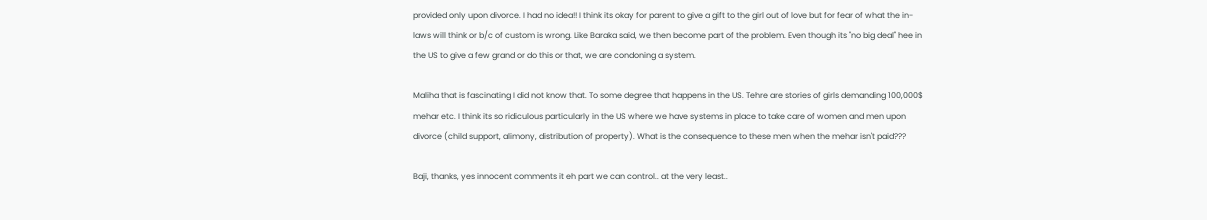provided only upon divorce. I had no idea!! I think its okay for parent to give a gift to the girl out of love but for fear of what the in-laws will think or b/c of custom is wrong. Like Baraka said, we then become part of the problem. Even though its "no big deal" hee in the US to give a few grand or do this or that, we are condoning a system.

Maliha that is fascinating I did not know that. To some degree that happens in the US. Tehre are stories of girls demanding 100,000$ mehar etc. I think its so ridiculous particularly in the US where we have systems in place to take care of women and men upon divorce (child support, alimony, distribution of property). What is the consequence to these men when the mehar isn't paid???

Baji, thanks, yes innocent comments it eh part we can control.. at the very least..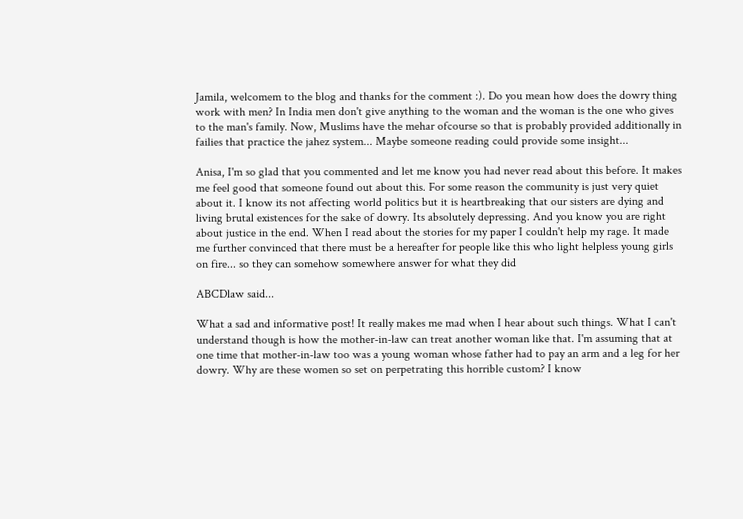Jamila, welcomem to the blog and thanks for the comment :). Do you mean how does the dowry thing work with men? In India men don't give anything to the woman and the woman is the one who gives to the man's family. Now, Muslims have the mehar ofcourse so that is probably provided additionally in failies that practice the jahez system... Maybe someone reading could provide some insight...

Anisa, I'm so glad that you commented and let me know you had never read about this before. It makes me feel good that someone found out about this. For some reason the community is just very quiet about it. I know its not affecting world politics but it is heartbreaking that our sisters are dying and living brutal existences for the sake of dowry. Its absolutely depressing. And you know you are right about justice in the end. When I read about the stories for my paper I couldn't help my rage. It made me further convinced that there must be a hereafter for people like this who light helpless young girls on fire... so they can somehow somewhere answer for what they did

ABCDlaw said...

What a sad and informative post! It really makes me mad when I hear about such things. What I can't understand though is how the mother-in-law can treat another woman like that. I'm assuming that at one time that mother-in-law too was a young woman whose father had to pay an arm and a leg for her dowry. Why are these women so set on perpetrating this horrible custom? I know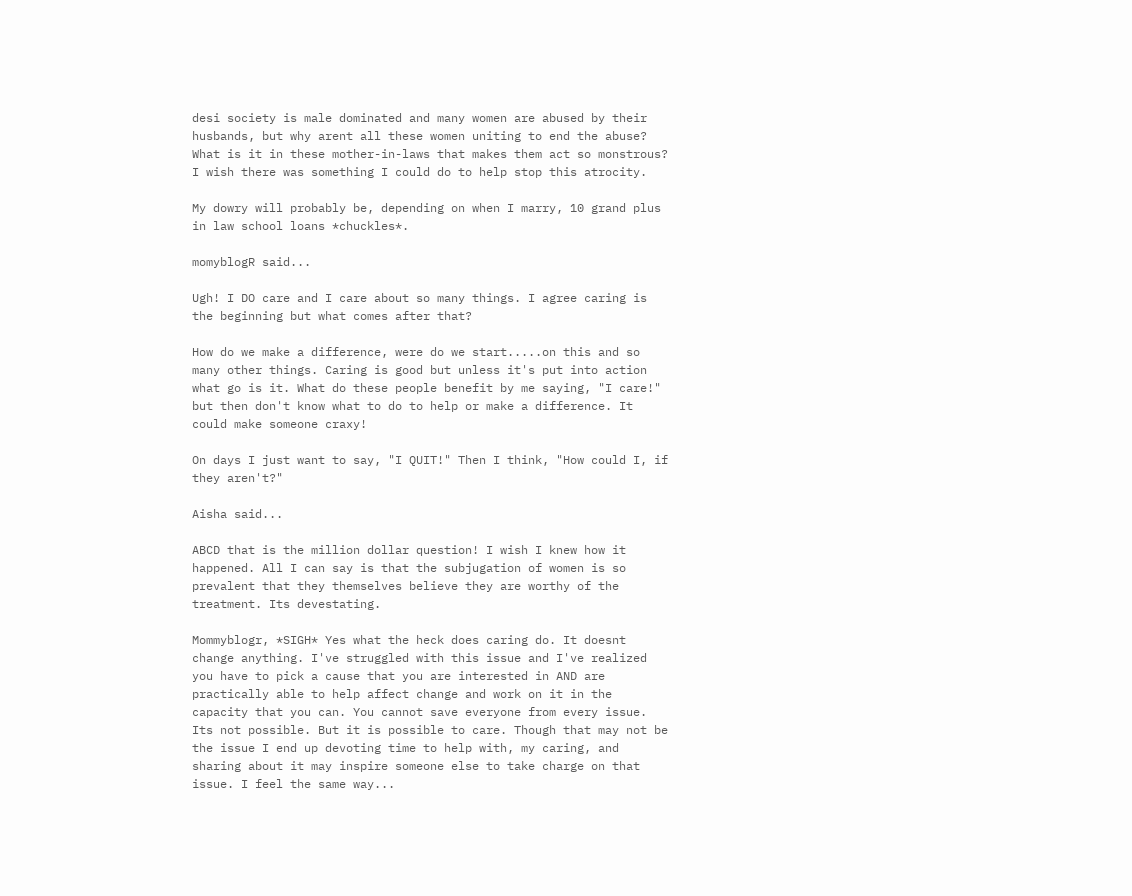desi society is male dominated and many women are abused by their husbands, but why arent all these women uniting to end the abuse? What is it in these mother-in-laws that makes them act so monstrous? I wish there was something I could do to help stop this atrocity.

My dowry will probably be, depending on when I marry, 10 grand plus in law school loans *chuckles*.

momyblogR said...

Ugh! I DO care and I care about so many things. I agree caring is the beginning but what comes after that?

How do we make a difference, were do we start.....on this and so many other things. Caring is good but unless it's put into action what go is it. What do these people benefit by me saying, "I care!" but then don't know what to do to help or make a difference. It could make someone craxy!

On days I just want to say, "I QUIT!" Then I think, "How could I, if they aren't?"

Aisha said...

ABCD that is the million dollar question! I wish I knew how it happened. All I can say is that the subjugation of women is so prevalent that they themselves believe they are worthy of the treatment. Its devestating.

Mommyblogr, *SIGH* Yes what the heck does caring do. It doesnt change anything. I've struggled with this issue and I've realized you have to pick a cause that you are interested in AND are practically able to help affect change and work on it in the capacity that you can. You cannot save everyone from every issue. Its not possible. But it is possible to care. Though that may not be the issue I end up devoting time to help with, my caring, and sharing about it may inspire someone else to take charge on that issue. I feel the same way...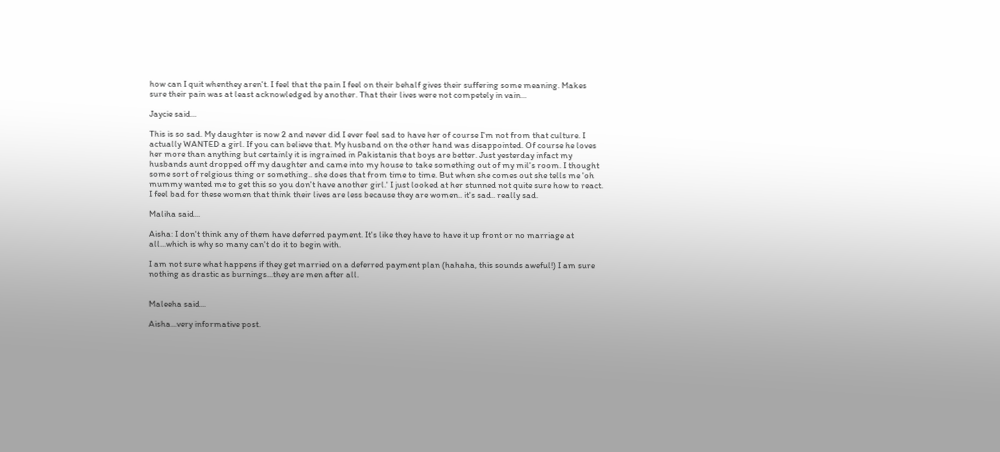how can I quit whenthey aren't. I feel that the pain I feel on their behalf gives their suffering some meaning. Makes sure their pain was at least acknowledged by another. That their lives were not competely in vain...

Jaycie said...

This is so sad. My daughter is now 2 and never did I ever feel sad to have her of course I'm not from that culture. I actually WANTED a girl. If you can believe that. My husband on the other hand was disappointed. Of course he loves her more than anything but certainly it is ingrained in Pakistanis that boys are better. Just yesterday infact my husbands aunt dropped off my daughter and came into my house to take something out of my mil's room. I thought some sort of relgious thing or something.. she does that from time to time. But when she comes out she tells me 'oh mummy wanted me to get this so you don't have another girl.' I just looked at her stunned not quite sure how to react. I feel bad for these women that think their lives are less because they are women.. it's sad.. really sad.

Maliha said...

Aisha: I don't think any of them have deferred payment. It's like they have to have it up front or no marriage at all...which is why so many can't do it to begin with.

I am not sure what happens if they get married on a deferred payment plan (hahaha, this sounds aweful!) I am sure nothing as drastic as burnings...they are men after all.


Maleeha said...

Aisha...very informative post.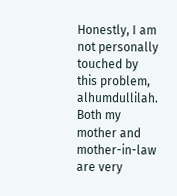Honestly, I am not personally touched by this problem, alhumdullilah. Both my mother and mother-in-law are very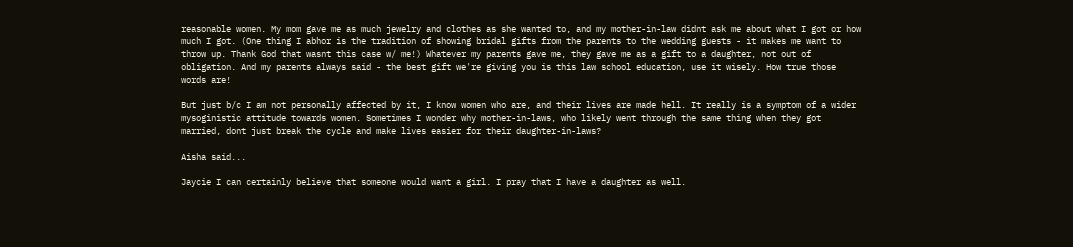reasonable women. My mom gave me as much jewelry and clothes as she wanted to, and my mother-in-law didnt ask me about what I got or how much I got. (One thing I abhor is the tradition of showing bridal gifts from the parents to the wedding guests - it makes me want to throw up. Thank God that wasnt this case w/ me!) Whatever my parents gave me, they gave me as a gift to a daughter, not out of obligation. And my parents always said - the best gift we're giving you is this law school education, use it wisely. How true those words are!

But just b/c I am not personally affected by it, I know women who are, and their lives are made hell. It really is a symptom of a wider mysoginistic attitude towards women. Sometimes I wonder why mother-in-laws, who likely went through the same thing when they got married, dont just break the cycle and make lives easier for their daughter-in-laws?

Aisha said...

Jaycie I can certainly believe that someone would want a girl. I pray that I have a daughter as well.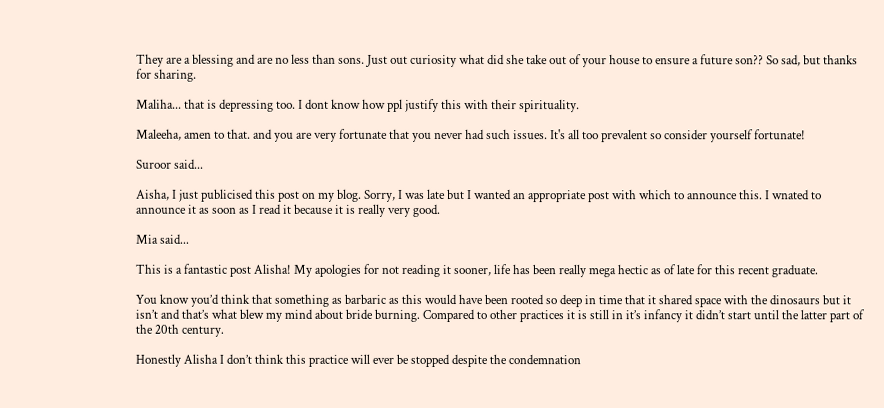They are a blessing and are no less than sons. Just out curiosity what did she take out of your house to ensure a future son?? So sad, but thanks for sharing.

Maliha... that is depressing too. I dont know how ppl justify this with their spirituality.

Maleeha, amen to that. and you are very fortunate that you never had such issues. It's all too prevalent so consider yourself fortunate!

Suroor said...

Aisha, I just publicised this post on my blog. Sorry, I was late but I wanted an appropriate post with which to announce this. I wnated to announce it as soon as I read it because it is really very good.

Mia said...

This is a fantastic post Alisha! My apologies for not reading it sooner, life has been really mega hectic as of late for this recent graduate.

You know you’d think that something as barbaric as this would have been rooted so deep in time that it shared space with the dinosaurs but it isn’t and that’s what blew my mind about bride burning. Compared to other practices it is still in it’s infancy it didn’t start until the latter part of the 20th century.

Honestly Alisha I don’t think this practice will ever be stopped despite the condemnation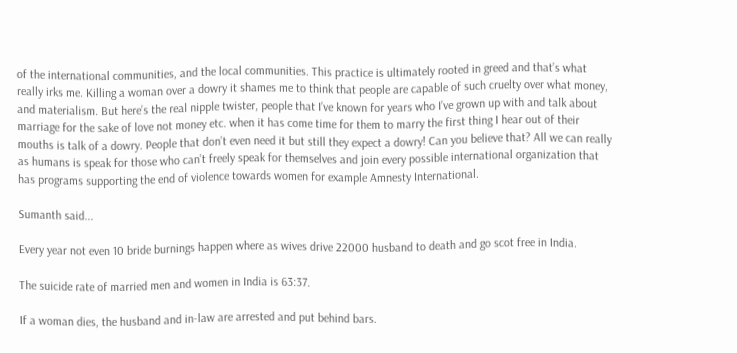of the international communities, and the local communities. This practice is ultimately rooted in greed and that’s what really irks me. Killing a woman over a dowry it shames me to think that people are capable of such cruelty over what money, and materialism. But here’s the real nipple twister, people that I’ve known for years who I’ve grown up with and talk about marriage for the sake of love not money etc. when it has come time for them to marry the first thing I hear out of their mouths is talk of a dowry. People that don’t even need it but still they expect a dowry! Can you believe that? All we can really as humans is speak for those who can’t freely speak for themselves and join every possible international organization that has programs supporting the end of violence towards women for example Amnesty International.

Sumanth said...

Every year not even 10 bride burnings happen where as wives drive 22000 husband to death and go scot free in India.

The suicide rate of married men and women in India is 63:37.

If a woman dies, the husband and in-law are arrested and put behind bars.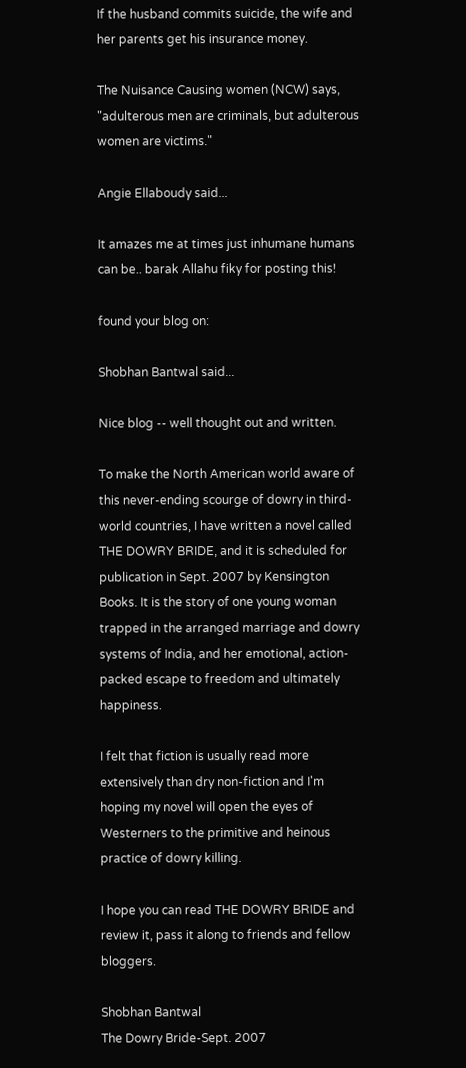If the husband commits suicide, the wife and her parents get his insurance money.

The Nuisance Causing women (NCW) says, "adulterous men are criminals, but adulterous women are victims."

Angie Ellaboudy said...

It amazes me at times just inhumane humans can be.. barak Allahu fiky for posting this!

found your blog on:

Shobhan Bantwal said...

Nice blog -- well thought out and written.

To make the North American world aware of this never-ending scourge of dowry in third-world countries, I have written a novel called THE DOWRY BRIDE, and it is scheduled for publication in Sept. 2007 by Kensington Books. It is the story of one young woman trapped in the arranged marriage and dowry systems of India, and her emotional, action-packed escape to freedom and ultimately happiness.

I felt that fiction is usually read more extensively than dry non-fiction and I'm hoping my novel will open the eyes of Westerners to the primitive and heinous practice of dowry killing.

I hope you can read THE DOWRY BRIDE and review it, pass it along to friends and fellow bloggers.

Shobhan Bantwal
The Dowry Bride-Sept. 2007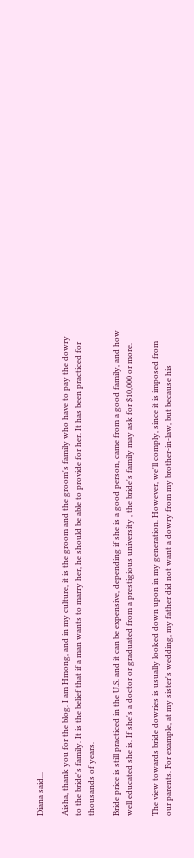Diana said...

Aisha, thank you for the blog. I am Hmong, and in my culture, it is the groom and the groom's family who have to pay the dowry to the bride's family. It is the belief that if a man wants to marry her, he should be able to provide for her. It has been practiced for thousands of years.

Bride price is still practiced in the U.S. and it can be expensive, depending if she is a good person, came from a good family, and how well educated she is. If she's a doctor or graduated from a prestigious university , the bride's family may ask for $10,000 or more.

The view towards bride dowries is usually looked down upon in my generation. However, we'll comply, since it is imposed from our parents. For example, at my sister's wedding, my father did not want a dowry from my brother-in-law, but because his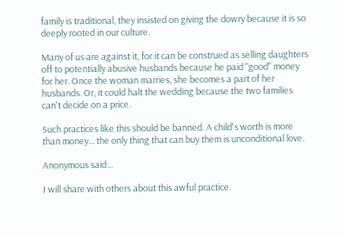family is traditional, they insisted on giving the dowry because it is so deeply rooted in our culture.

Many of us are against it, for it can be construed as selling daughters off to potentially abusive husbands because he paid "good" money for her. Once the woman marries, she becomes a part of her husbands. Or, it could halt the wedding because the two families can't decide on a price.

Such practices like this should be banned. A child's worth is more than money... the only thing that can buy them is unconditional love.

Anonymous said...

I will share with others about this awful practice.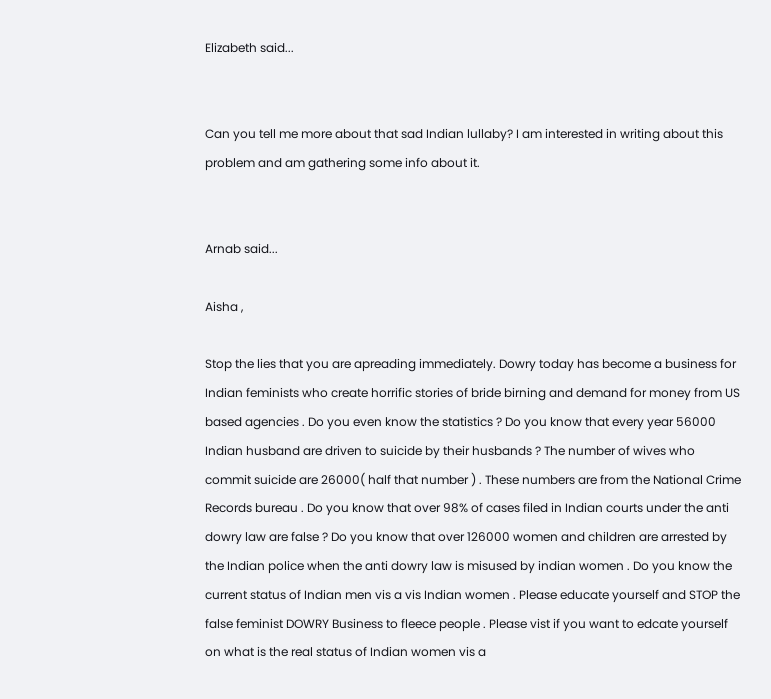Elizabeth said...


Can you tell me more about that sad Indian lullaby? I am interested in writing about this problem and am gathering some info about it.


Arnab said...

Aisha ,

Stop the lies that you are apreading immediately. Dowry today has become a business for Indian feminists who create horrific stories of bride birning and demand for money from US based agencies . Do you even know the statistics ? Do you know that every year 56000 Indian husband are driven to suicide by their husbands ? The number of wives who commit suicide are 26000( half that number ) . These numbers are from the National Crime Records bureau . Do you know that over 98% of cases filed in Indian courts under the anti dowry law are false ? Do you know that over 126000 women and children are arrested by the Indian police when the anti dowry law is misused by indian women . Do you know the current status of Indian men vis a vis Indian women . Please educate yourself and STOP the false feminist DOWRY Business to fleece people . Please vist if you want to edcate yourself on what is the real status of Indian women vis a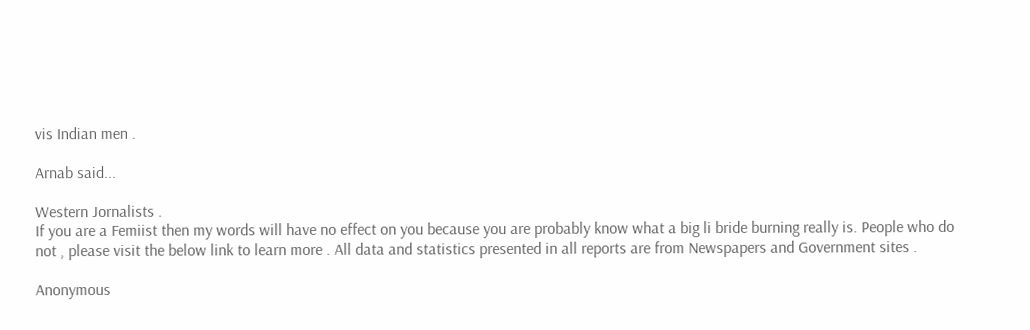vis Indian men .

Arnab said...

Western Jornalists .
If you are a Femiist then my words will have no effect on you because you are probably know what a big li bride burning really is. People who do not , please visit the below link to learn more . All data and statistics presented in all reports are from Newspapers and Government sites .

Anonymous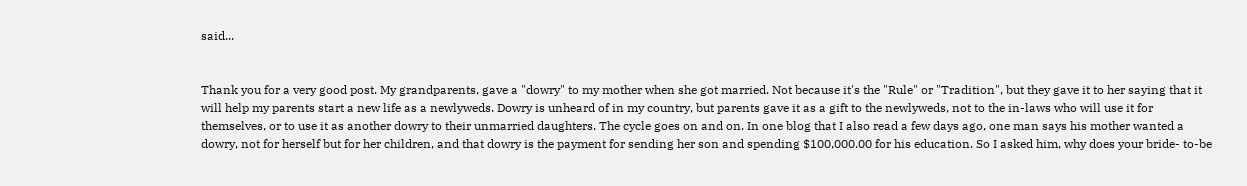said...


Thank you for a very good post. My grandparents, gave a "dowry" to my mother when she got married. Not because it's the "Rule" or "Tradition", but they gave it to her saying that it will help my parents start a new life as a newlyweds. Dowry is unheard of in my country, but parents gave it as a gift to the newlyweds, not to the in-laws who will use it for themselves, or to use it as another dowry to their unmarried daughters. The cycle goes on and on. In one blog that I also read a few days ago, one man says his mother wanted a dowry, not for herself but for her children, and that dowry is the payment for sending her son and spending $100,000.00 for his education. So I asked him, why does your bride- to-be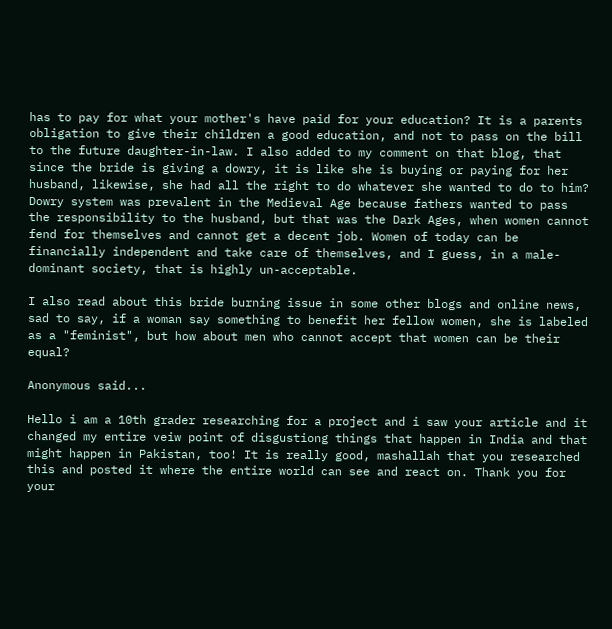has to pay for what your mother's have paid for your education? It is a parents obligation to give their children a good education, and not to pass on the bill to the future daughter-in-law. I also added to my comment on that blog, that since the bride is giving a dowry, it is like she is buying or paying for her husband, likewise, she had all the right to do whatever she wanted to do to him? Dowry system was prevalent in the Medieval Age because fathers wanted to pass the responsibility to the husband, but that was the Dark Ages, when women cannot fend for themselves and cannot get a decent job. Women of today can be financially independent and take care of themselves, and I guess, in a male-dominant society, that is highly un-acceptable.

I also read about this bride burning issue in some other blogs and online news, sad to say, if a woman say something to benefit her fellow women, she is labeled as a "feminist", but how about men who cannot accept that women can be their equal?

Anonymous said...

Hello i am a 10th grader researching for a project and i saw your article and it changed my entire veiw point of disgustiong things that happen in India and that might happen in Pakistan, too! It is really good, mashallah that you researched this and posted it where the entire world can see and react on. Thank you for your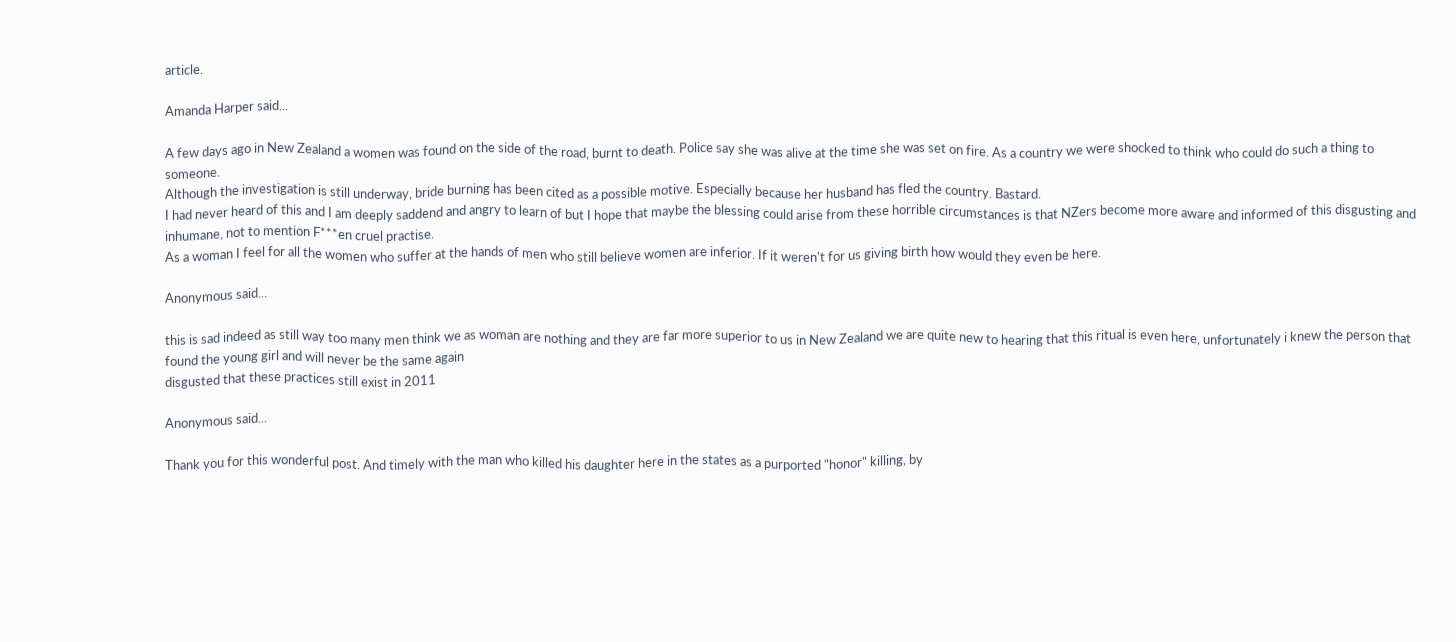article.

Amanda Harper said...

A few days ago in New Zealand a women was found on the side of the road, burnt to death. Police say she was alive at the time she was set on fire. As a country we were shocked to think who could do such a thing to someone.
Although the investigation is still underway, bride burning has been cited as a possible motive. Especially because her husband has fled the country. Bastard.
I had never heard of this and I am deeply saddend and angry to learn of but I hope that maybe the blessing could arise from these horrible circumstances is that NZers become more aware and informed of this disgusting and inhumane, not to mention F***en cruel practise.
As a woman I feel for all the women who suffer at the hands of men who still believe women are inferior. If it weren't for us giving birth how would they even be here.

Anonymous said...

this is sad indeed as still way too many men think we as woman are nothing and they are far more superior to us in New Zealand we are quite new to hearing that this ritual is even here, unfortunately i knew the person that found the young girl and will never be the same again
disgusted that these practices still exist in 2011

Anonymous said...

Thank you for this wonderful post. And timely with the man who killed his daughter here in the states as a purported "honor" killing, by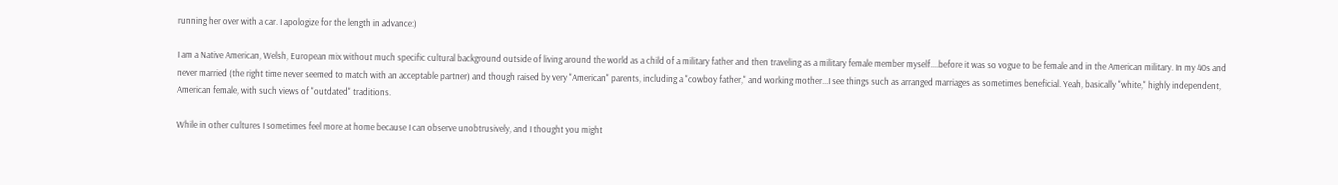running her over with a car. I apologize for the length in advance:)

I am a Native American, Welsh, European mix without much specific cultural background outside of living around the world as a child of a military father and then traveling as a military female member myself....before it was so vogue to be female and in the American military. In my 40s and never married (the right time never seemed to match with an acceptable partner) and though raised by very "American" parents, including a "cowboy father," and working mother...I see things such as arranged marriages as sometimes beneficial. Yeah, basically "white," highly independent, American female, with such views of "outdated" traditions.

While in other cultures I sometimes feel more at home because I can observe unobtrusively, and I thought you might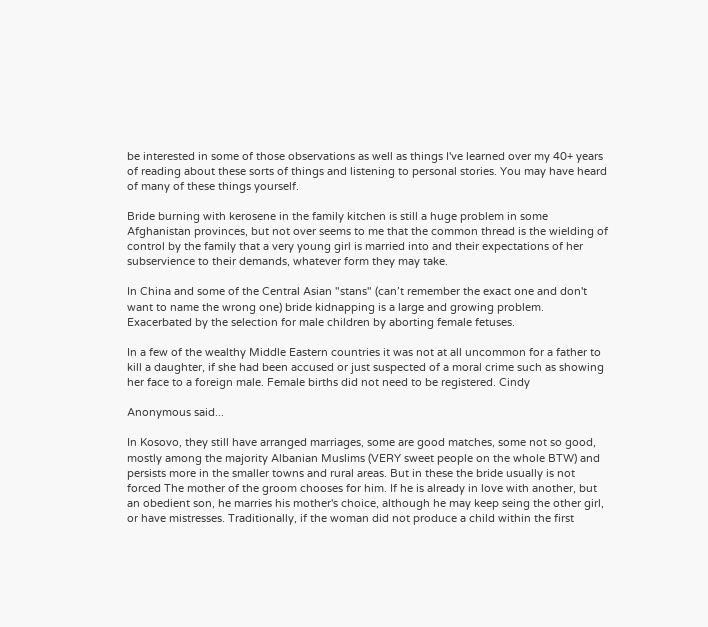be interested in some of those observations as well as things I've learned over my 40+ years of reading about these sorts of things and listening to personal stories. You may have heard of many of these things yourself.

Bride burning with kerosene in the family kitchen is still a huge problem in some Afghanistan provinces, but not over seems to me that the common thread is the wielding of control by the family that a very young girl is married into and their expectations of her subservience to their demands, whatever form they may take.

In China and some of the Central Asian "stans" (can’t remember the exact one and don't want to name the wrong one) bride kidnapping is a large and growing problem. Exacerbated by the selection for male children by aborting female fetuses.

In a few of the wealthy Middle Eastern countries it was not at all uncommon for a father to kill a daughter, if she had been accused or just suspected of a moral crime such as showing her face to a foreign male. Female births did not need to be registered. Cindy

Anonymous said...

In Kosovo, they still have arranged marriages, some are good matches, some not so good, mostly among the majority Albanian Muslims (VERY sweet people on the whole BTW) and persists more in the smaller towns and rural areas. But in these the bride usually is not forced The mother of the groom chooses for him. If he is already in love with another, but an obedient son, he marries his mother's choice, although he may keep seing the other girl, or have mistresses. Traditionally, if the woman did not produce a child within the first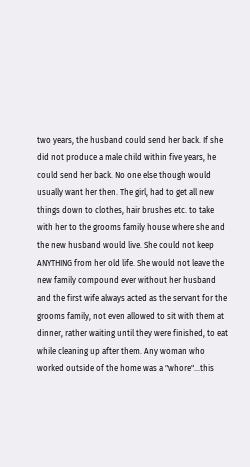two years, the husband could send her back. If she did not produce a male child within five years, he could send her back. No one else though would usually want her then. The girl, had to get all new things down to clothes, hair brushes etc. to take with her to the grooms family house where she and the new husband would live. She could not keep ANYTHING from her old life. She would not leave the new family compound ever without her husband and the first wife always acted as the servant for the grooms family, not even allowed to sit with them at dinner, rather waiting until they were finished, to eat while cleaning up after them. Any woman who worked outside of the home was a "whore"...this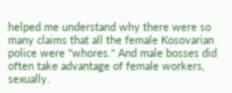helped me understand why there were so many claims that all the female Kosovarian police were "whores." And male bosses did often take advantage of female workers, sexually.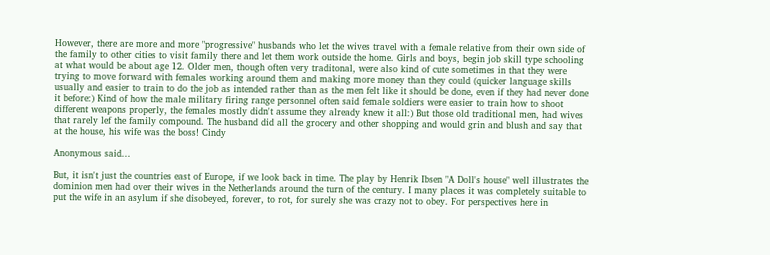However, there are more and more "progressive" husbands who let the wives travel with a female relative from their own side of the family to other cities to visit family there and let them work outside the home. Girls and boys, begin job skill type schooling at what would be about age 12. Older men, though often very traditonal, were also kind of cute sometimes in that they were trying to move forward with females working around them and making more money than they could (quicker language skills usually and easier to train to do the job as intended rather than as the men felt like it should be done, even if they had never done it before:) Kind of how the male military firing range personnel often said female soldiers were easier to train how to shoot different weapons properly, the females mostly didn't assume they already knew it all:) But those old traditional men, had wives that rarely lef the family compound. The husband did all the grocery and other shopping and would grin and blush and say that at the house, his wife was the boss! Cindy

Anonymous said...

But, it isn't just the countries east of Europe, if we look back in time. The play by Henrik Ibsen "A Doll's house" well illustrates the dominion men had over their wives in the Netherlands around the turn of the century. I many places it was completely suitable to put the wife in an asylum if she disobeyed, forever, to rot, for surely she was crazy not to obey. For perspectives here in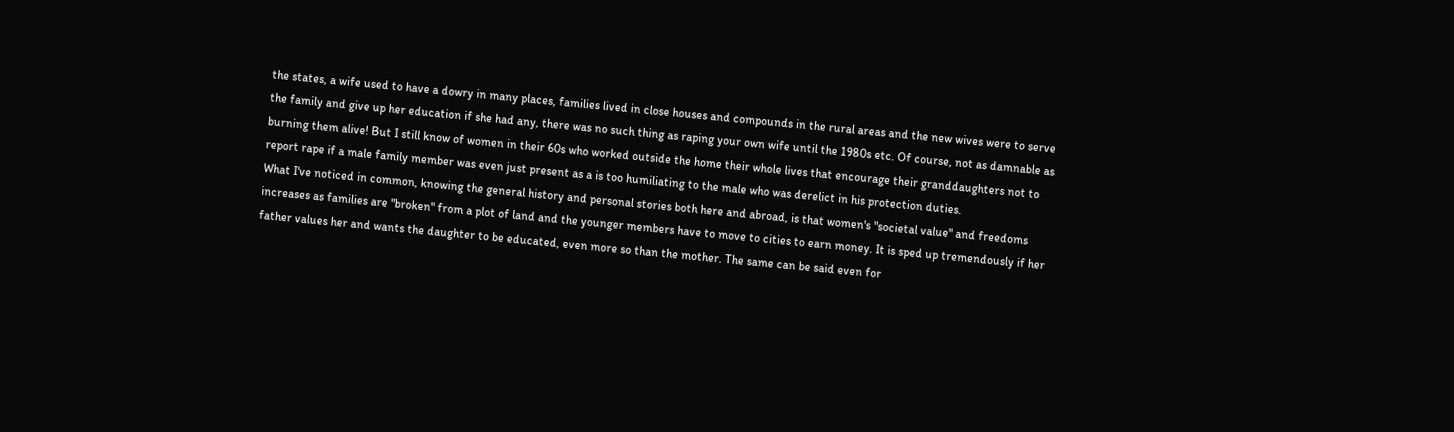the states, a wife used to have a dowry in many places, families lived in close houses and compounds in the rural areas and the new wives were to serve the family and give up her education if she had any, there was no such thing as raping your own wife until the 1980s etc. Of course, not as damnable as burning them alive! But I still know of women in their 60s who worked outside the home their whole lives that encourage their granddaughters not to report rape if a male family member was even just present as a is too humiliating to the male who was derelict in his protection duties.
What I've noticed in common, knowing the general history and personal stories both here and abroad, is that women's "societal value" and freedoms increases as families are "broken" from a plot of land and the younger members have to move to cities to earn money. It is sped up tremendously if her father values her and wants the daughter to be educated, even more so than the mother. The same can be said even for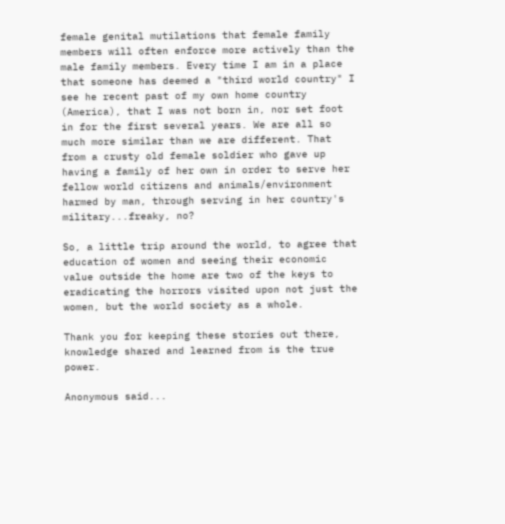female genital mutilations that female family members will often enforce more actively than the male family members. Every time I am in a place that someone has deemed a "third world country" I see he recent past of my own home country (America), that I was not born in, nor set foot in for the first several years. We are all so much more similar than we are different. That from a crusty old female soldier who gave up having a family of her own in order to serve her fellow world citizens and animals/environment harmed by man, through serving in her country's military...freaky, no?

So, a little trip around the world, to agree that education of women and seeing their economic value outside the home are two of the keys to eradicating the horrors visited upon not just the women, but the world society as a whole.

Thank you for keeping these stories out there, knowledge shared and learned from is the true power.

Anonymous said...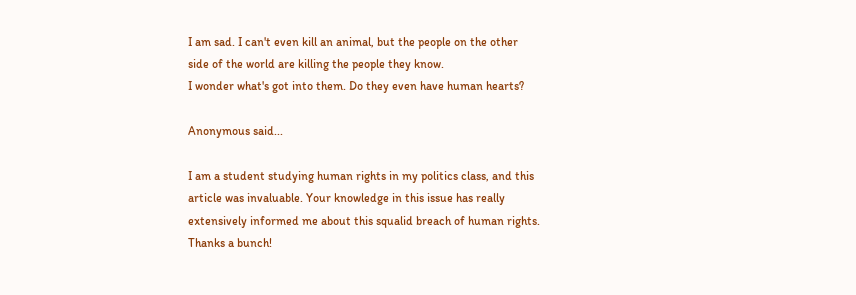I am sad. I can't even kill an animal, but the people on the other side of the world are killing the people they know.
I wonder what's got into them. Do they even have human hearts?

Anonymous said...

I am a student studying human rights in my politics class, and this article was invaluable. Your knowledge in this issue has really extensively informed me about this squalid breach of human rights. Thanks a bunch!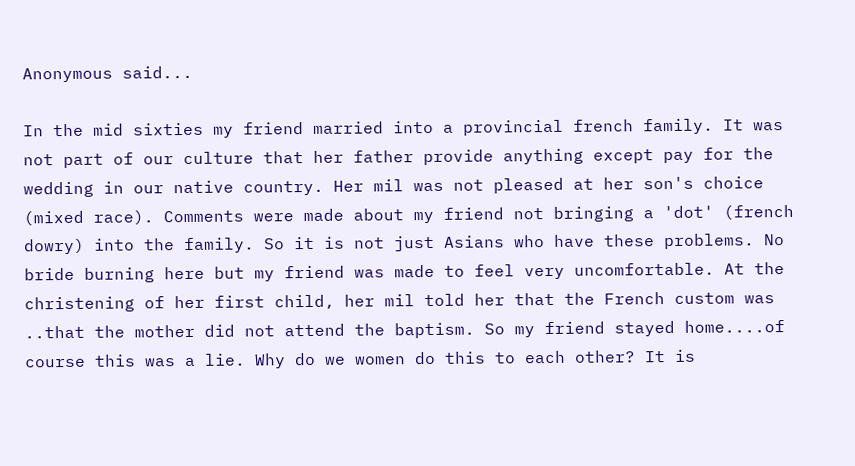Anonymous said...

In the mid sixties my friend married into a provincial french family. It was not part of our culture that her father provide anything except pay for the wedding in our native country. Her mil was not pleased at her son's choice (mixed race). Comments were made about my friend not bringing a 'dot' (french dowry) into the family. So it is not just Asians who have these problems. No bride burning here but my friend was made to feel very uncomfortable. At the christening of her first child, her mil told her that the French custom was ..that the mother did not attend the baptism. So my friend stayed home....of course this was a lie. Why do we women do this to each other? It is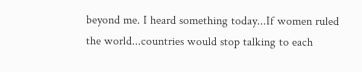beyond me. I heard something today...If women ruled the world...countries would stop talking to each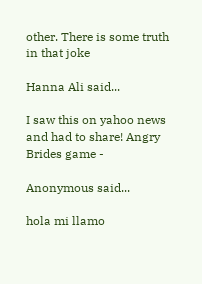other. There is some truth in that joke

Hanna Ali said...

I saw this on yahoo news and had to share! Angry Brides game -

Anonymous said...

hola mi llamo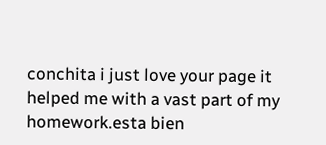conchita i just love your page it helped me with a vast part of my homework.esta bien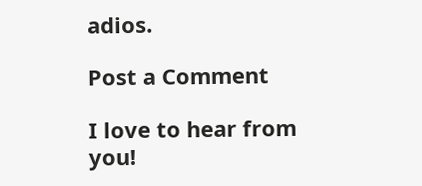adios.

Post a Comment

I love to hear from you!